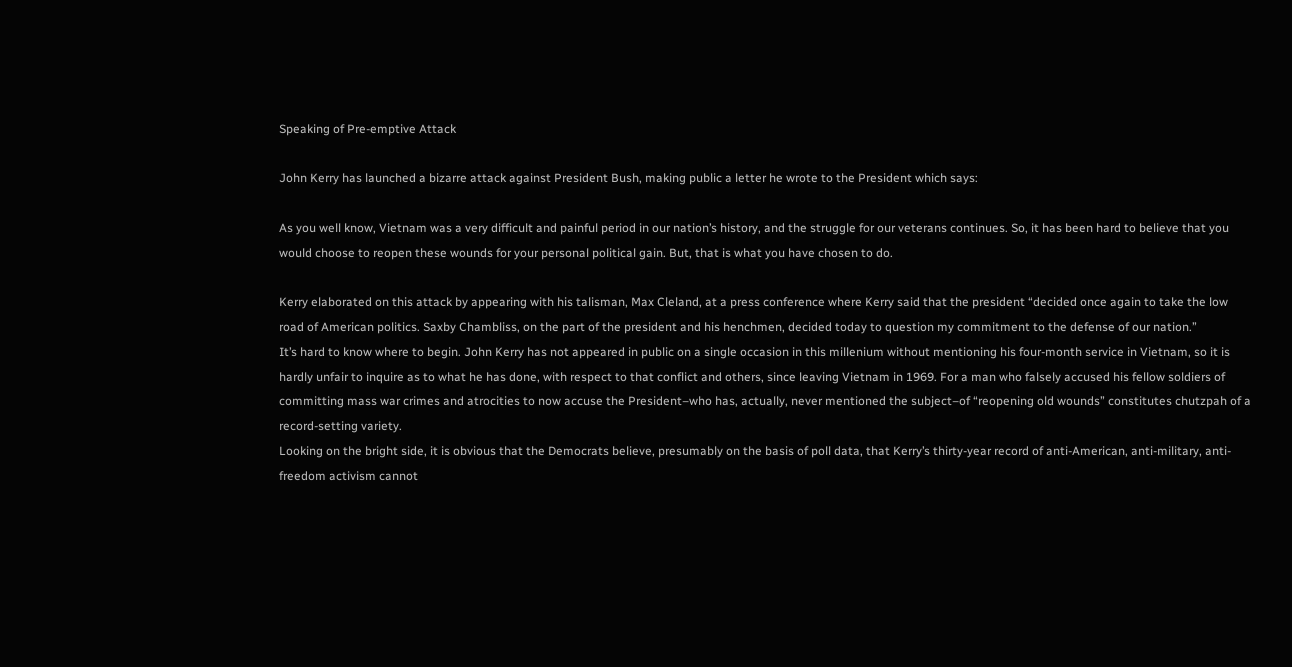Speaking of Pre-emptive Attack

John Kerry has launched a bizarre attack against President Bush, making public a letter he wrote to the President which says:

As you well know, Vietnam was a very difficult and painful period in our nation’s history, and the struggle for our veterans continues. So, it has been hard to believe that you would choose to reopen these wounds for your personal political gain. But, that is what you have chosen to do.

Kerry elaborated on this attack by appearing with his talisman, Max Cleland, at a press conference where Kerry said that the president “decided once again to take the low road of American politics. Saxby Chambliss, on the part of the president and his henchmen, decided today to question my commitment to the defense of our nation.”
It’s hard to know where to begin. John Kerry has not appeared in public on a single occasion in this millenium without mentioning his four-month service in Vietnam, so it is hardly unfair to inquire as to what he has done, with respect to that conflict and others, since leaving Vietnam in 1969. For a man who falsely accused his fellow soldiers of committing mass war crimes and atrocities to now accuse the President–who has, actually, never mentioned the subject–of “reopening old wounds” constitutes chutzpah of a record-setting variety.
Looking on the bright side, it is obvious that the Democrats believe, presumably on the basis of poll data, that Kerry’s thirty-year record of anti-American, anti-military, anti-freedom activism cannot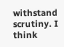withstand scrutiny. I think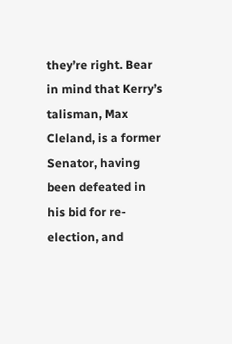they’re right. Bear in mind that Kerry’s talisman, Max Cleland, is a former Senator, having been defeated in his bid for re-election, and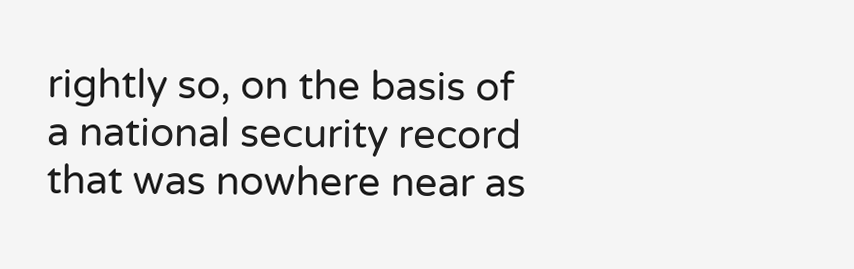rightly so, on the basis of a national security record that was nowhere near as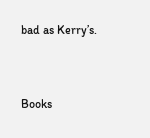bad as Kerry’s.


Books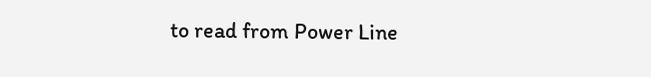to read from Power Line